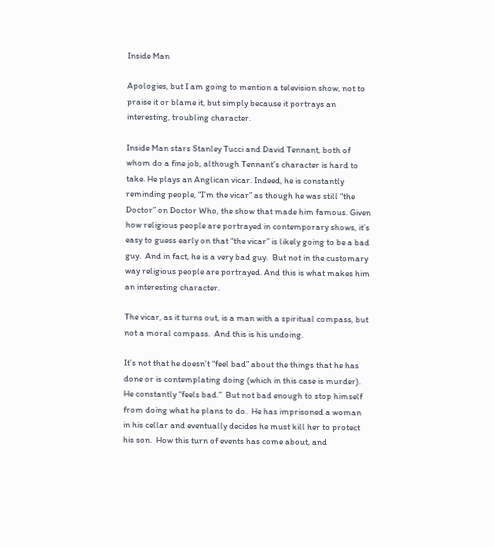Inside Man

Apologies, but I am going to mention a television show, not to praise it or blame it, but simply because it portrays an interesting, troubling character.

Inside Man stars Stanley Tucci and David Tennant, both of whom do a fine job, although Tennant’s character is hard to take. He plays an Anglican vicar. Indeed, he is constantly reminding people, “I’m the vicar” as though he was still “the Doctor” on Doctor Who, the show that made him famous. Given how religious people are portrayed in contemporary shows, it’s easy to guess early on that “the vicar” is likely going to be a bad guy.  And in fact, he is a very bad guy.  But not in the customary way religious people are portrayed. And this is what makes him an interesting character.

The vicar, as it turns out, is a man with a spiritual compass, but not a moral compass.  And this is his undoing.

It’s not that he doesn’t “feel bad” about the things that he has done or is contemplating doing (which in this case is murder).  He constantly “feels bad.”  But not bad enough to stop himself from doing what he plans to do.  He has imprisoned a woman in his cellar and eventually decides he must kill her to protect his son.  How this turn of events has come about, and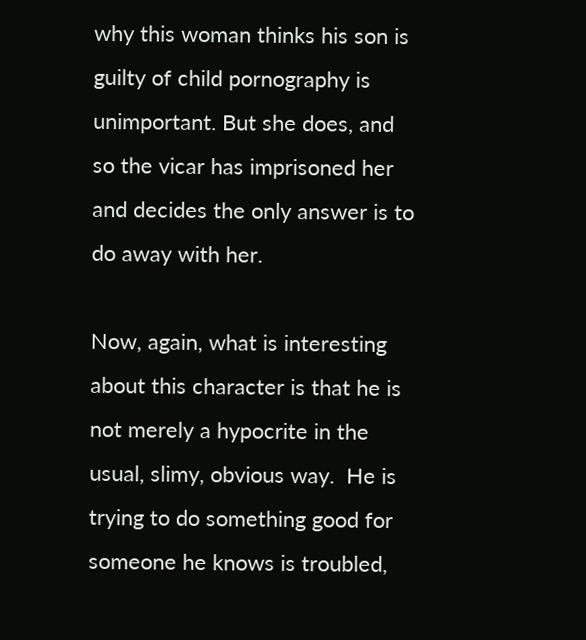why this woman thinks his son is guilty of child pornography is unimportant. But she does, and so the vicar has imprisoned her and decides the only answer is to do away with her.

Now, again, what is interesting about this character is that he is not merely a hypocrite in the usual, slimy, obvious way.  He is trying to do something good for someone he knows is troubled,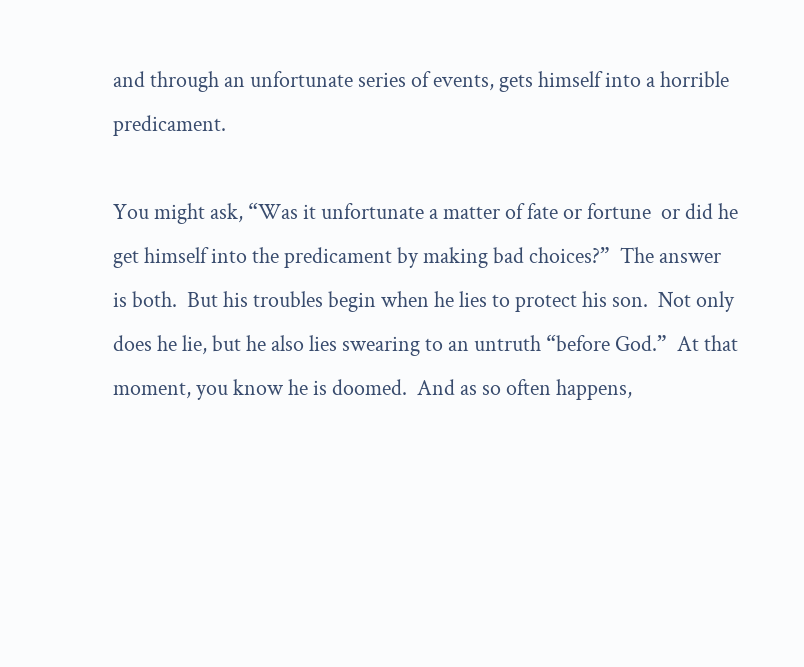and through an unfortunate series of events, gets himself into a horrible predicament.

You might ask, “Was it unfortunate a matter of fate or fortune  or did he get himself into the predicament by making bad choices?”  The answer is both.  But his troubles begin when he lies to protect his son.  Not only does he lie, but he also lies swearing to an untruth “before God.”  At that moment, you know he is doomed.  And as so often happens,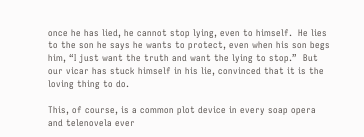once he has lied, he cannot stop lying, even to himself.  He lies to the son he says he wants to protect, even when his son begs him, “I just want the truth and want the lying to stop.”  But our vicar has stuck himself in his lie, convinced that it is the loving thing to do.

This, of course, is a common plot device in every soap opera and telenovela ever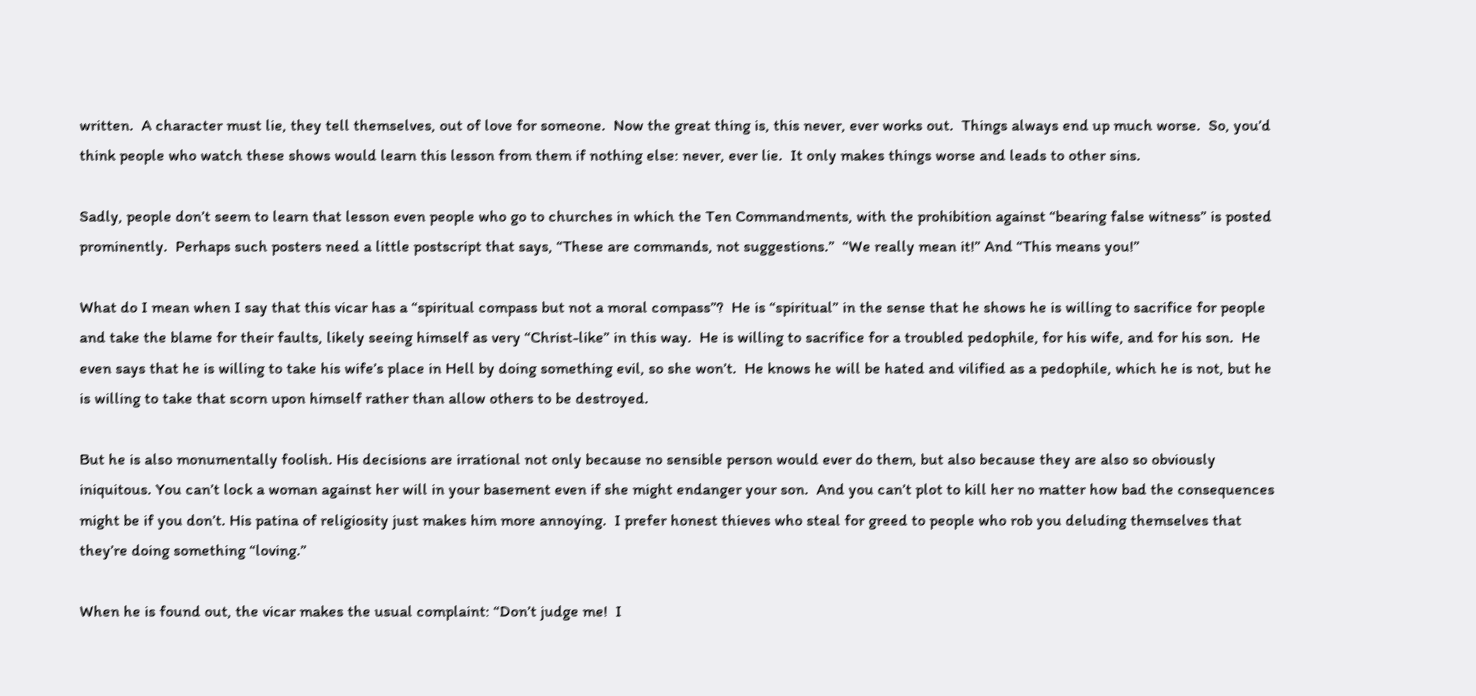written.  A character must lie, they tell themselves, out of love for someone.  Now the great thing is, this never, ever works out.  Things always end up much worse.  So, you’d think people who watch these shows would learn this lesson from them if nothing else: never, ever lie.  It only makes things worse and leads to other sins.

Sadly, people don’t seem to learn that lesson even people who go to churches in which the Ten Commandments, with the prohibition against “bearing false witness” is posted prominently.  Perhaps such posters need a little postscript that says, “These are commands, not suggestions.”  “We really mean it!” And “This means you!”

What do I mean when I say that this vicar has a “spiritual compass but not a moral compass”?  He is “spiritual” in the sense that he shows he is willing to sacrifice for people and take the blame for their faults, likely seeing himself as very “Christ-like” in this way.  He is willing to sacrifice for a troubled pedophile, for his wife, and for his son.  He even says that he is willing to take his wife’s place in Hell by doing something evil, so she won’t.  He knows he will be hated and vilified as a pedophile, which he is not, but he is willing to take that scorn upon himself rather than allow others to be destroyed.

But he is also monumentally foolish. His decisions are irrational not only because no sensible person would ever do them, but also because they are also so obviously iniquitous. You can’t lock a woman against her will in your basement even if she might endanger your son.  And you can’t plot to kill her no matter how bad the consequences might be if you don’t. His patina of religiosity just makes him more annoying.  I prefer honest thieves who steal for greed to people who rob you deluding themselves that they’re doing something “loving.”

When he is found out, the vicar makes the usual complaint: “Don’t judge me!  I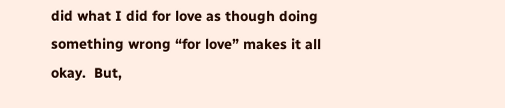did what I did for love as though doing something wrong “for love” makes it all okay.  But,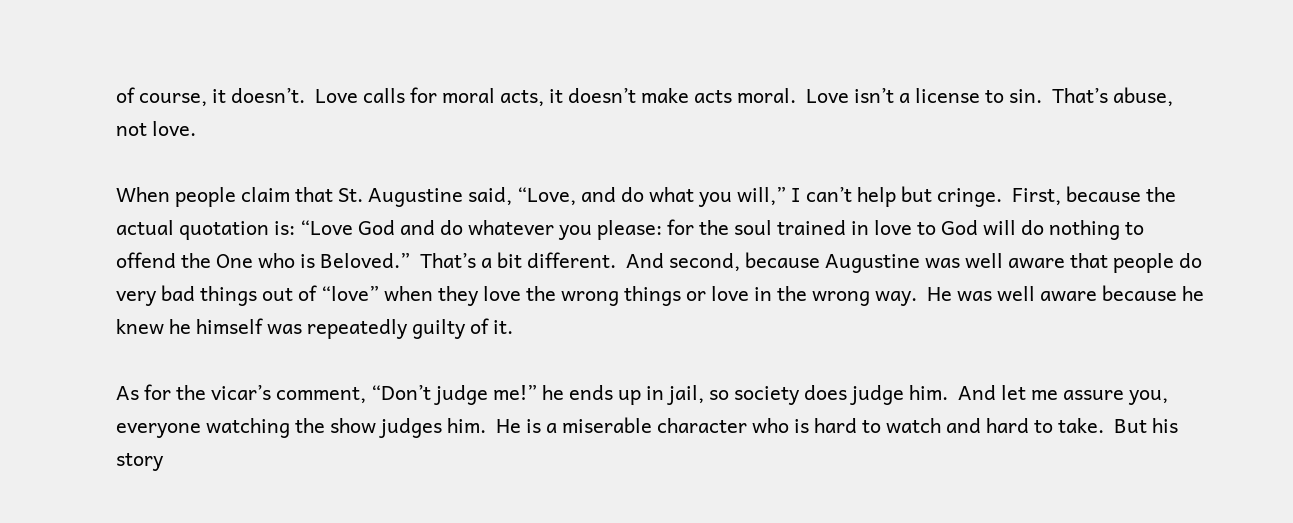of course, it doesn’t.  Love calls for moral acts, it doesn’t make acts moral.  Love isn’t a license to sin.  That’s abuse, not love.

When people claim that St. Augustine said, “Love, and do what you will,” I can’t help but cringe.  First, because the actual quotation is: “Love God and do whatever you please: for the soul trained in love to God will do nothing to offend the One who is Beloved.”  That’s a bit different.  And second, because Augustine was well aware that people do very bad things out of “love” when they love the wrong things or love in the wrong way.  He was well aware because he knew he himself was repeatedly guilty of it.

As for the vicar’s comment, “Don’t judge me!” he ends up in jail, so society does judge him.  And let me assure you, everyone watching the show judges him.  He is a miserable character who is hard to watch and hard to take.  But his story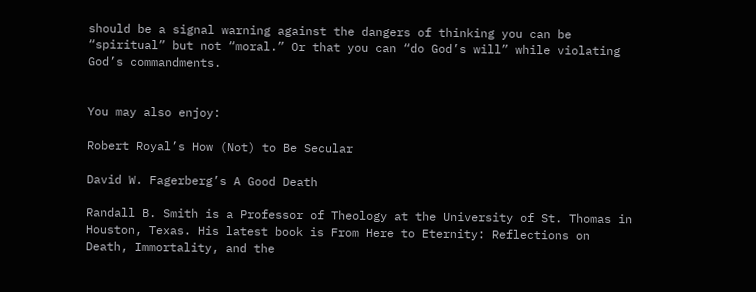should be a signal warning against the dangers of thinking you can be “spiritual” but not “moral.” Or that you can “do God’s will” while violating God’s commandments.


You may also enjoy:

Robert Royal’s How (Not) to Be Secular

David W. Fagerberg’s A Good Death

Randall B. Smith is a Professor of Theology at the University of St. Thomas in Houston, Texas. His latest book is From Here to Eternity: Reflections on Death, Immortality, and the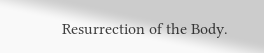Resurrection of the Body.